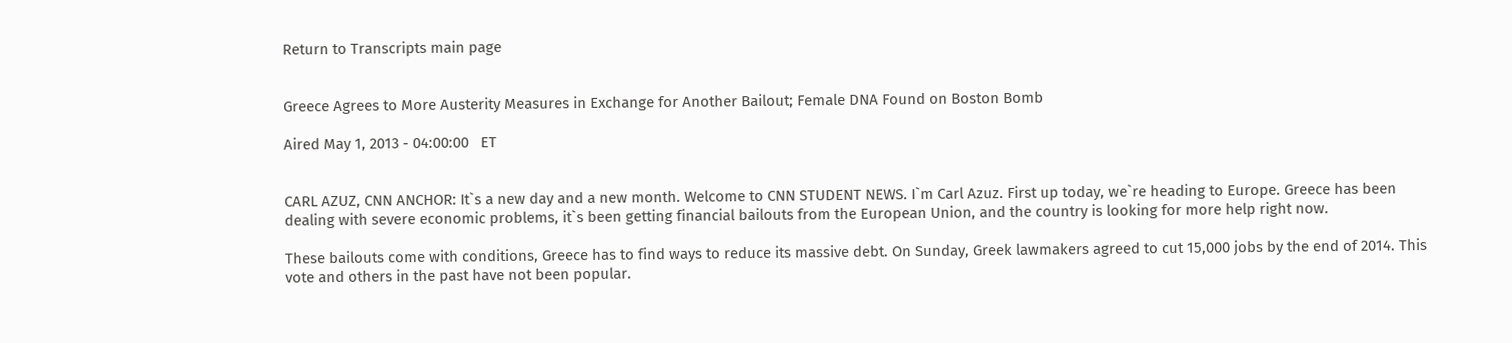Return to Transcripts main page


Greece Agrees to More Austerity Measures in Exchange for Another Bailout; Female DNA Found on Boston Bomb

Aired May 1, 2013 - 04:00:00   ET


CARL AZUZ, CNN ANCHOR: It`s a new day and a new month. Welcome to CNN STUDENT NEWS. I`m Carl Azuz. First up today, we`re heading to Europe. Greece has been dealing with severe economic problems, it`s been getting financial bailouts from the European Union, and the country is looking for more help right now.

These bailouts come with conditions, Greece has to find ways to reduce its massive debt. On Sunday, Greek lawmakers agreed to cut 15,000 jobs by the end of 2014. This vote and others in the past have not been popular.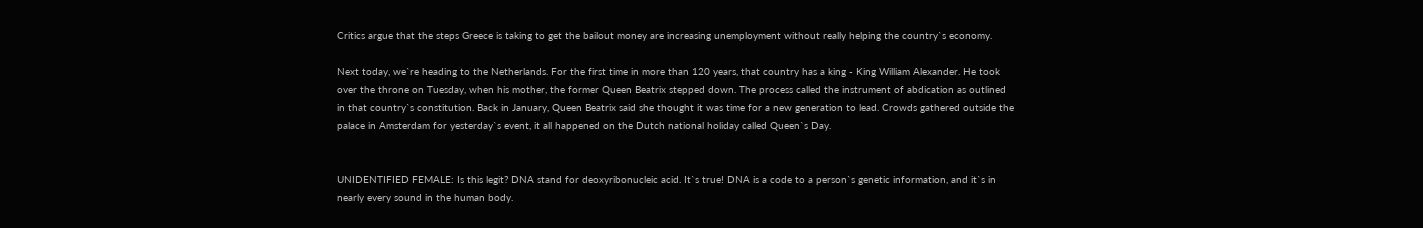Critics argue that the steps Greece is taking to get the bailout money are increasing unemployment without really helping the country`s economy.

Next today, we`re heading to the Netherlands. For the first time in more than 120 years, that country has a king - King William Alexander. He took over the throne on Tuesday, when his mother, the former Queen Beatrix stepped down. The process called the instrument of abdication as outlined in that country`s constitution. Back in January, Queen Beatrix said she thought it was time for a new generation to lead. Crowds gathered outside the palace in Amsterdam for yesterday`s event, it all happened on the Dutch national holiday called Queen`s Day.


UNIDENTIFIED FEMALE: Is this legit? DNA stand for deoxyribonucleic acid. It`s true! DNA is a code to a person`s genetic information, and it`s in nearly every sound in the human body.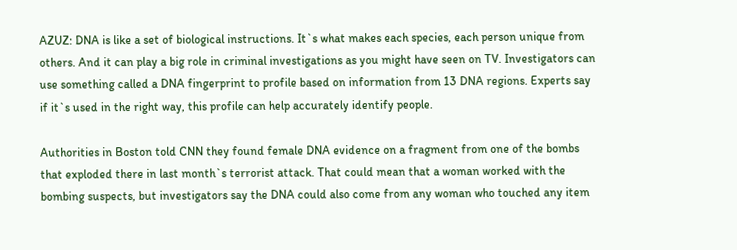AZUZ: DNA is like a set of biological instructions. It`s what makes each species, each person unique from others. And it can play a big role in criminal investigations as you might have seen on TV. Investigators can use something called a DNA fingerprint to profile based on information from 13 DNA regions. Experts say if it`s used in the right way, this profile can help accurately identify people.

Authorities in Boston told CNN they found female DNA evidence on a fragment from one of the bombs that exploded there in last month`s terrorist attack. That could mean that a woman worked with the bombing suspects, but investigators say the DNA could also come from any woman who touched any item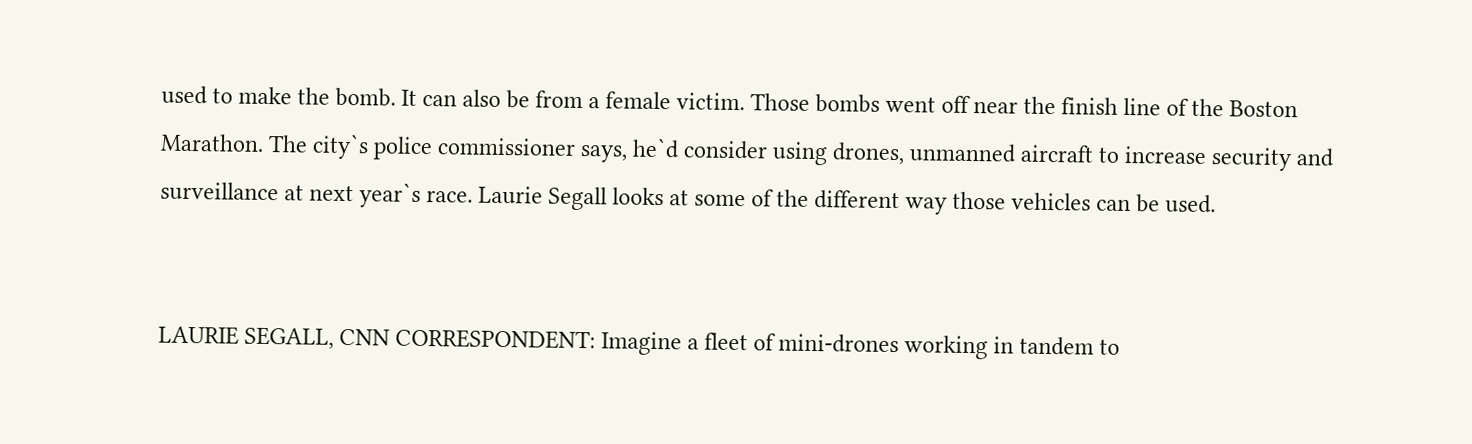used to make the bomb. It can also be from a female victim. Those bombs went off near the finish line of the Boston Marathon. The city`s police commissioner says, he`d consider using drones, unmanned aircraft to increase security and surveillance at next year`s race. Laurie Segall looks at some of the different way those vehicles can be used.


LAURIE SEGALL, CNN CORRESPONDENT: Imagine a fleet of mini-drones working in tandem to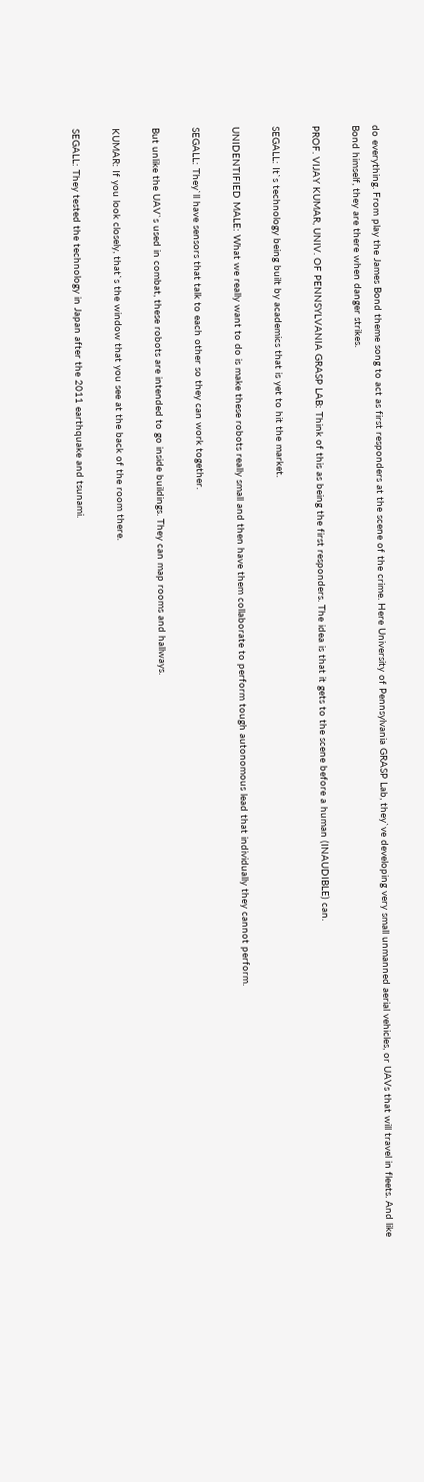do everything. From play the James Bond theme song to act as first responders at the scene of the crime. Here University of Pennsylvania GRASP Lab, they`ve developing very small unmanned aerial vehicles, or UAVs that will travel in fleets. And like Bond himself, they are there when danger strikes.

PROF. VIJAY KUMAR, UNIV. OF PENNSYLVANIA GRASP LAB: Think of this as being the first responders. The idea is that it gets to the scene before a human (INAUDIBLE) can.

SEGALL: It`s technology being built by academics that is yet to hit the market.

UNIDENTIFIED MALE: What we really want to do is make these robots really small and then have them collaborate to perform tough autonomous lead that individually they cannot perform.

SEGALL: They`ll have sensors that talk to each other so they can work together.

But unlike the UAV`s used in combat, these robots are intended to go inside buildings. They can map rooms and hallways.

KUMAR: If you look closely, that`s the window that you see at the back of the room there.

SEGALL: They tested the technology in Japan after the 2011 earthquake and tsunami.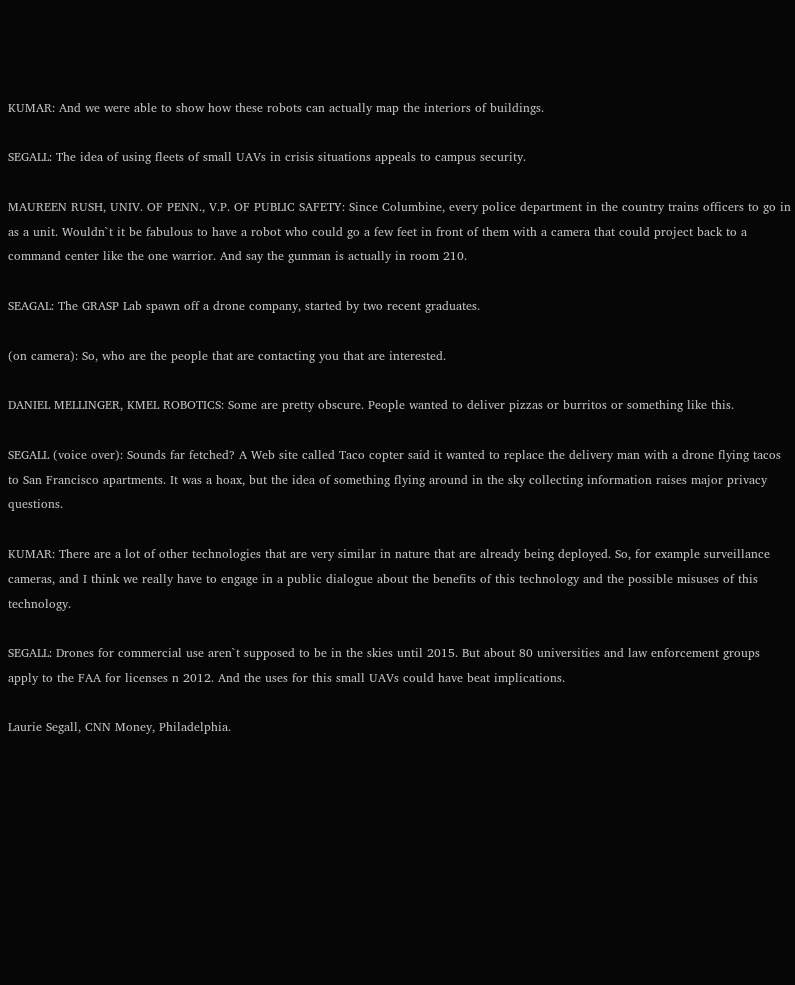KUMAR: And we were able to show how these robots can actually map the interiors of buildings.

SEGALL: The idea of using fleets of small UAVs in crisis situations appeals to campus security.

MAUREEN RUSH, UNIV. OF PENN., V.P. OF PUBLIC SAFETY: Since Columbine, every police department in the country trains officers to go in as a unit. Wouldn`t it be fabulous to have a robot who could go a few feet in front of them with a camera that could project back to a command center like the one warrior. And say the gunman is actually in room 210.

SEAGAL: The GRASP Lab spawn off a drone company, started by two recent graduates.

(on camera): So, who are the people that are contacting you that are interested.

DANIEL MELLINGER, KMEL ROBOTICS: Some are pretty obscure. People wanted to deliver pizzas or burritos or something like this.

SEGALL (voice over): Sounds far fetched? A Web site called Taco copter said it wanted to replace the delivery man with a drone flying tacos to San Francisco apartments. It was a hoax, but the idea of something flying around in the sky collecting information raises major privacy questions.

KUMAR: There are a lot of other technologies that are very similar in nature that are already being deployed. So, for example surveillance cameras, and I think we really have to engage in a public dialogue about the benefits of this technology and the possible misuses of this technology.

SEGALL: Drones for commercial use aren`t supposed to be in the skies until 2015. But about 80 universities and law enforcement groups apply to the FAA for licenses n 2012. And the uses for this small UAVs could have beat implications.

Laurie Segall, CNN Money, Philadelphia.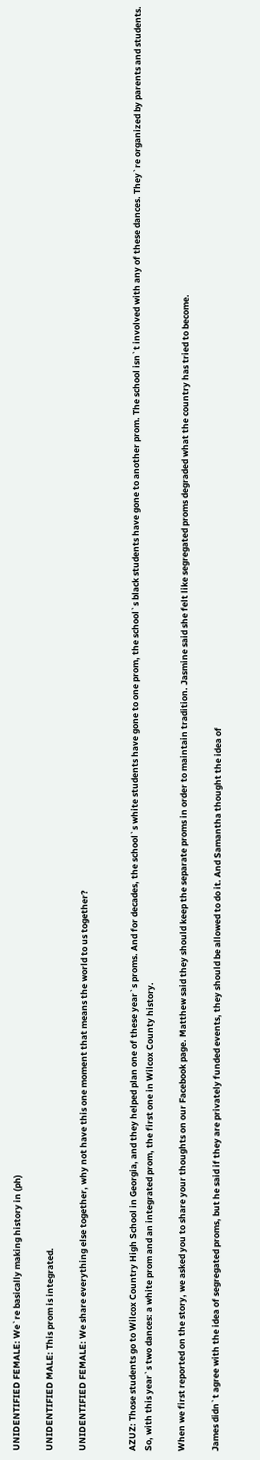UNIDENTIFIED FEMALE: We`re basically making history in (ph)

UNIDENTIFIED MALE: This prom is integrated.

UNIDENTIFIED FEMALE: We share everything else together, why not have this one moment that means the world to us together?


AZUZ: Those students go to Wilcox Country High School in Georgia, and they helped plan one of these year`s proms. And for decades, the school`s white students have gone to one prom, the school`s black students have gone to another prom. The school isn`t involved with any of these dances. They`re organized by parents and students. So, with this year`s two dances: a white prom and an integrated prom, the first one in Wilcox County history.

When we first reported on the story, we asked you to share your thoughts on our Facebook page. Matthew said they should keep the separate proms in order to maintain tradition. Jasmine said she felt like segregated proms degraded what the country has tried to become.

James didn`t agree with the idea of segregated proms, but he said if they are privately funded events, they should be allowed to do it. And Samantha thought the idea of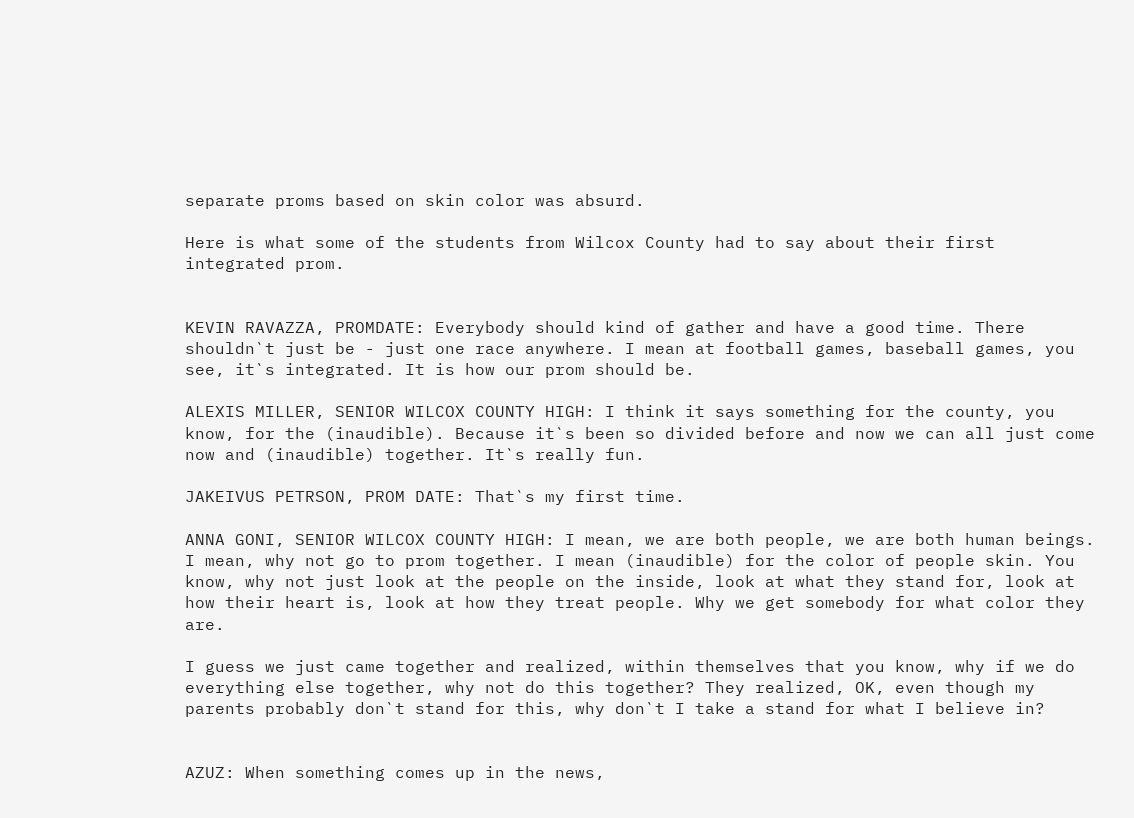separate proms based on skin color was absurd.

Here is what some of the students from Wilcox County had to say about their first integrated prom.


KEVIN RAVAZZA, PROMDATE: Everybody should kind of gather and have a good time. There shouldn`t just be - just one race anywhere. I mean at football games, baseball games, you see, it`s integrated. It is how our prom should be.

ALEXIS MILLER, SENIOR WILCOX COUNTY HIGH: I think it says something for the county, you know, for the (inaudible). Because it`s been so divided before and now we can all just come now and (inaudible) together. It`s really fun.

JAKEIVUS PETRSON, PROM DATE: That`s my first time.

ANNA GONI, SENIOR WILCOX COUNTY HIGH: I mean, we are both people, we are both human beings. I mean, why not go to prom together. I mean (inaudible) for the color of people skin. You know, why not just look at the people on the inside, look at what they stand for, look at how their heart is, look at how they treat people. Why we get somebody for what color they are.

I guess we just came together and realized, within themselves that you know, why if we do everything else together, why not do this together? They realized, OK, even though my parents probably don`t stand for this, why don`t I take a stand for what I believe in?


AZUZ: When something comes up in the news,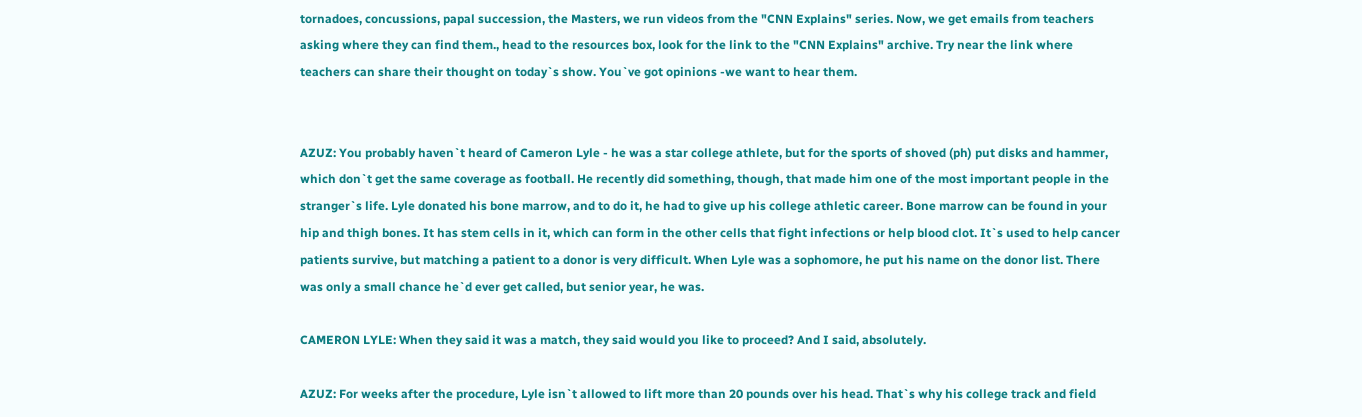tornadoes, concussions, papal succession, the Masters, we run videos from the "CNN Explains" series. Now, we get emails from teachers asking where they can find them., head to the resources box, look for the link to the "CNN Explains" archive. Try near the link where teachers can share their thought on today`s show. You`ve got opinions -we want to hear them.


AZUZ: You probably haven`t heard of Cameron Lyle - he was a star college athlete, but for the sports of shoved (ph) put disks and hammer, which don`t get the same coverage as football. He recently did something, though, that made him one of the most important people in the stranger`s life. Lyle donated his bone marrow, and to do it, he had to give up his college athletic career. Bone marrow can be found in your hip and thigh bones. It has stem cells in it, which can form in the other cells that fight infections or help blood clot. It`s used to help cancer patients survive, but matching a patient to a donor is very difficult. When Lyle was a sophomore, he put his name on the donor list. There was only a small chance he`d ever get called, but senior year, he was.

CAMERON LYLE: When they said it was a match, they said would you like to proceed? And I said, absolutely.

AZUZ: For weeks after the procedure, Lyle isn`t allowed to lift more than 20 pounds over his head. That`s why his college track and field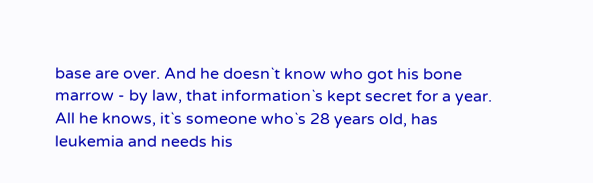base are over. And he doesn`t know who got his bone marrow - by law, that information`s kept secret for a year. All he knows, it`s someone who`s 28 years old, has leukemia and needs his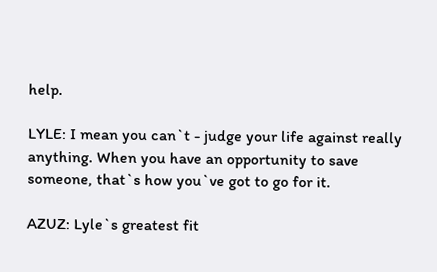help.

LYLE: I mean you can`t - judge your life against really anything. When you have an opportunity to save someone, that`s how you`ve got to go for it.

AZUZ: Lyle`s greatest fit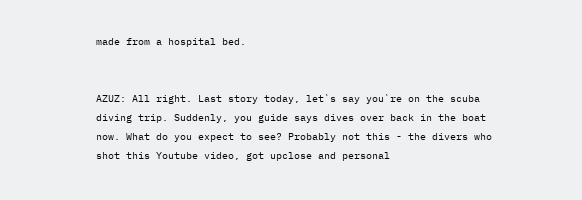made from a hospital bed.


AZUZ: All right. Last story today, let`s say you`re on the scuba diving trip. Suddenly, you guide says dives over back in the boat now. What do you expect to see? Probably not this - the divers who shot this Youtube video, got upclose and personal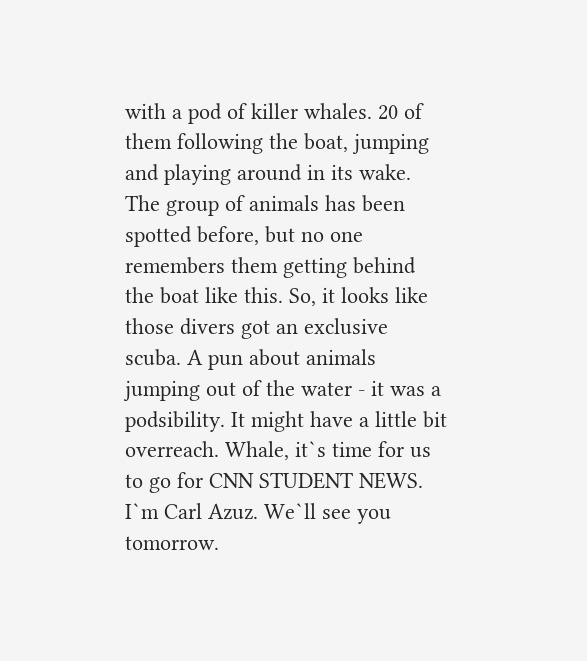with a pod of killer whales. 20 of them following the boat, jumping and playing around in its wake. The group of animals has been spotted before, but no one remembers them getting behind the boat like this. So, it looks like those divers got an exclusive scuba. A pun about animals jumping out of the water - it was a podsibility. It might have a little bit overreach. Whale, it`s time for us to go for CNN STUDENT NEWS. I`m Carl Azuz. We`ll see you tomorrow.